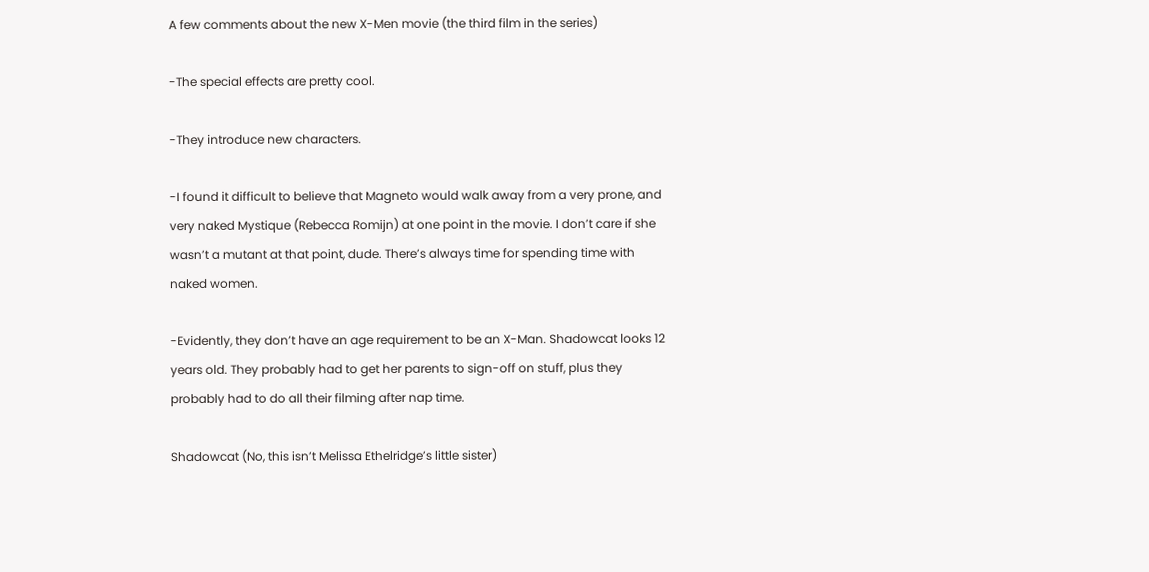A few comments about the new X-Men movie (the third film in the series)

-The special effects are pretty cool.

-They introduce new characters.

-I found it difficult to believe that Magneto would walk away from a very prone, and very naked Mystique (Rebecca Romijn) at one point in the movie. I don’t care if she wasn’t a mutant at that point, dude. There’s always time for spending time with naked women.

-Evidently, they don’t have an age requirement to be an X-Man. Shadowcat looks 12 years old. They probably had to get her parents to sign-off on stuff, plus they probably had to do all their filming after nap time.

Shadowcat (No, this isn’t Melissa Ethelridge’s little sister)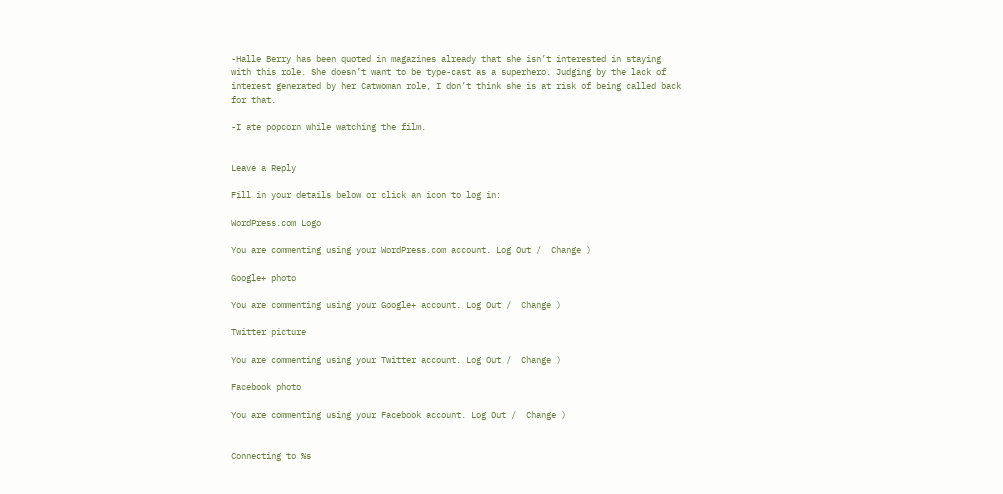-Halle Berry has been quoted in magazines already that she isn’t interested in staying with this role. She doesn’t want to be type-cast as a superhero. Judging by the lack of interest generated by her Catwoman role, I don’t think she is at risk of being called back for that.

-I ate popcorn while watching the film.


Leave a Reply

Fill in your details below or click an icon to log in:

WordPress.com Logo

You are commenting using your WordPress.com account. Log Out /  Change )

Google+ photo

You are commenting using your Google+ account. Log Out /  Change )

Twitter picture

You are commenting using your Twitter account. Log Out /  Change )

Facebook photo

You are commenting using your Facebook account. Log Out /  Change )


Connecting to %s